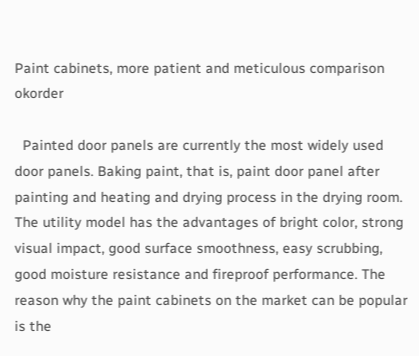Paint cabinets, more patient and meticulous comparison okorder

  Painted door panels are currently the most widely used door panels. Baking paint, that is, paint door panel after painting and heating and drying process in the drying room. The utility model has the advantages of bright color, strong visual impact, good surface smoothness, easy scrubbing, good moisture resistance and fireproof performance. The reason why the paint cabinets on the market can be popular is the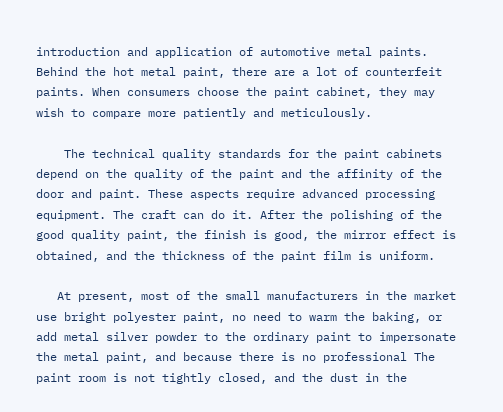introduction and application of automotive metal paints. Behind the hot metal paint, there are a lot of counterfeit paints. When consumers choose the paint cabinet, they may wish to compare more patiently and meticulously.

    The technical quality standards for the paint cabinets depend on the quality of the paint and the affinity of the door and paint. These aspects require advanced processing equipment. The craft can do it. After the polishing of the good quality paint, the finish is good, the mirror effect is obtained, and the thickness of the paint film is uniform.

   At present, most of the small manufacturers in the market use bright polyester paint, no need to warm the baking, or add metal silver powder to the ordinary paint to impersonate the metal paint, and because there is no professional The paint room is not tightly closed, and the dust in the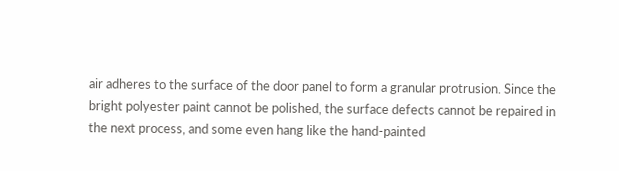air adheres to the surface of the door panel to form a granular protrusion. Since the bright polyester paint cannot be polished, the surface defects cannot be repaired in the next process, and some even hang like the hand-painted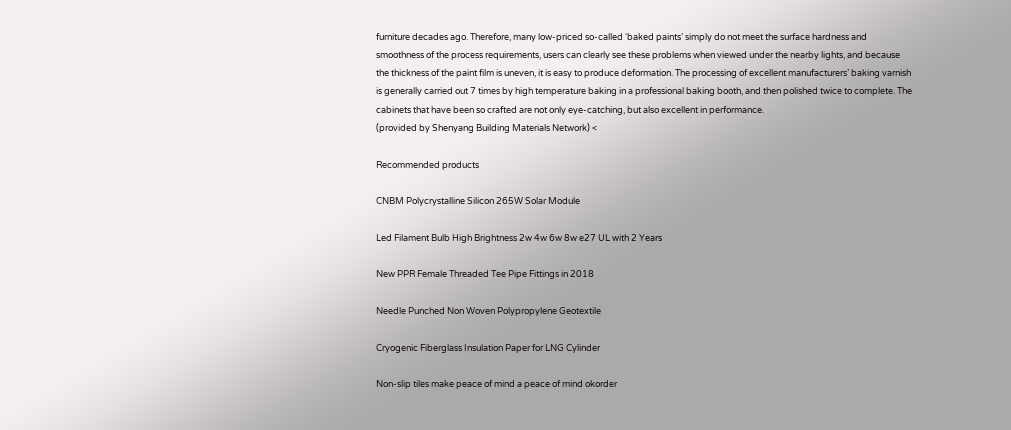furniture decades ago. Therefore, many low-priced so-called ‘baked paints’ simply do not meet the surface hardness and smoothness of the process requirements, users can clearly see these problems when viewed under the nearby lights, and because the thickness of the paint film is uneven, it is easy to produce deformation. The processing of excellent manufacturers’ baking varnish is generally carried out 7 times by high temperature baking in a professional baking booth, and then polished twice to complete. The cabinets that have been so crafted are not only eye-catching, but also excellent in performance.
(provided by Shenyang Building Materials Network) <

Recommended products

CNBM Polycrystalline Silicon 265W Solar Module

Led Filament Bulb High Brightness 2w 4w 6w 8w e27 UL with 2 Years

New PPR Female Threaded Tee Pipe Fittings in 2018

Needle Punched Non Woven Polypropylene Geotextile

Cryogenic Fiberglass Insulation Paper for LNG Cylinder

Non-slip tiles make peace of mind a peace of mind okorder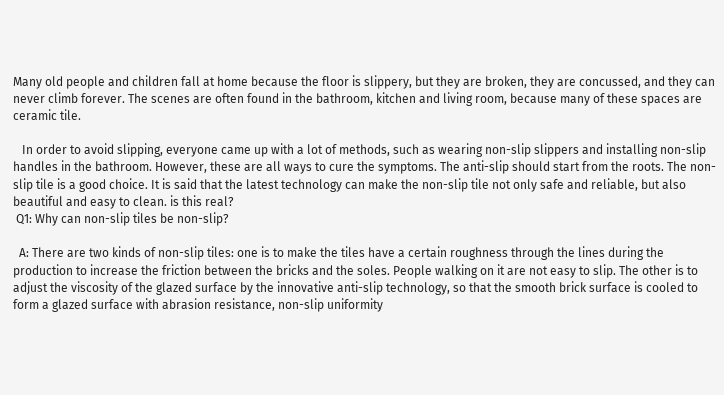Many old people and children fall at home because the floor is slippery, but they are broken, they are concussed, and they can never climb forever. The scenes are often found in the bathroom, kitchen and living room, because many of these spaces are ceramic tile.

   In order to avoid slipping, everyone came up with a lot of methods, such as wearing non-slip slippers and installing non-slip handles in the bathroom. However, these are all ways to cure the symptoms. The anti-slip should start from the roots. The non-slip tile is a good choice. It is said that the latest technology can make the non-slip tile not only safe and reliable, but also beautiful and easy to clean. is this real?
 Q1: Why can non-slip tiles be non-slip?

  A: There are two kinds of non-slip tiles: one is to make the tiles have a certain roughness through the lines during the production to increase the friction between the bricks and the soles. People walking on it are not easy to slip. The other is to adjust the viscosity of the glazed surface by the innovative anti-slip technology, so that the smooth brick surface is cooled to form a glazed surface with abrasion resistance, non-slip uniformity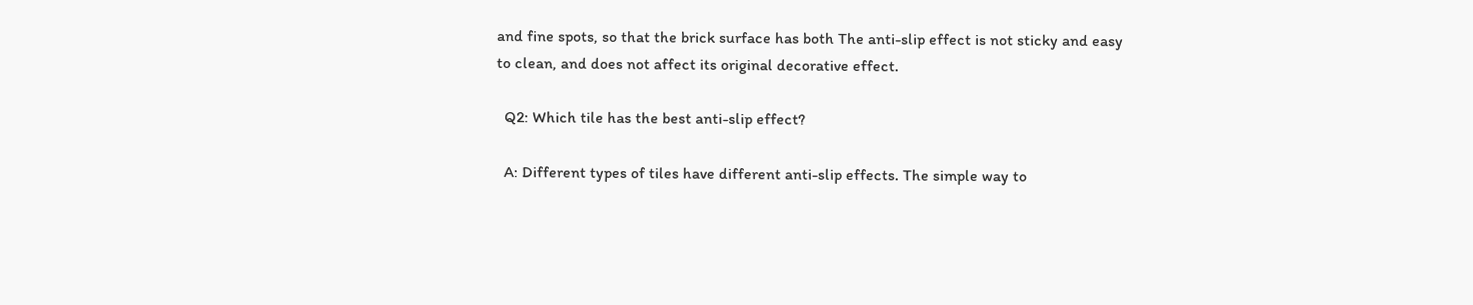and fine spots, so that the brick surface has both The anti-slip effect is not sticky and easy to clean, and does not affect its original decorative effect.

  Q2: Which tile has the best anti-slip effect?

  A: Different types of tiles have different anti-slip effects. The simple way to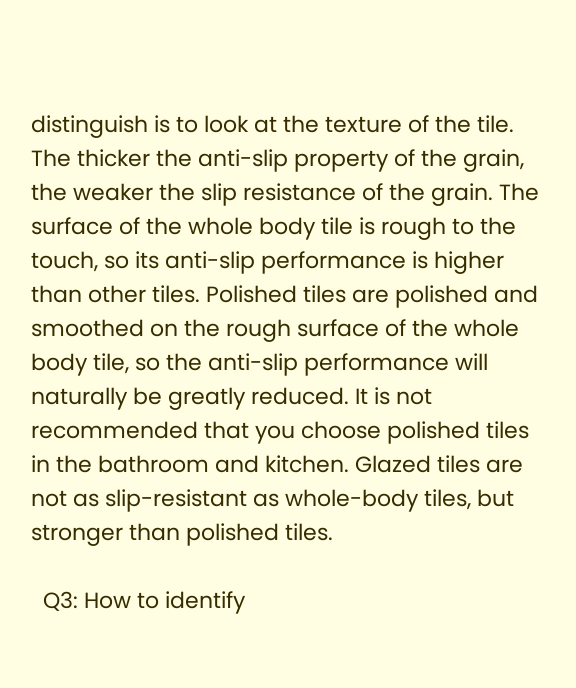distinguish is to look at the texture of the tile. The thicker the anti-slip property of the grain, the weaker the slip resistance of the grain. The surface of the whole body tile is rough to the touch, so its anti-slip performance is higher than other tiles. Polished tiles are polished and smoothed on the rough surface of the whole body tile, so the anti-slip performance will naturally be greatly reduced. It is not recommended that you choose polished tiles in the bathroom and kitchen. Glazed tiles are not as slip-resistant as whole-body tiles, but stronger than polished tiles.

  Q3: How to identify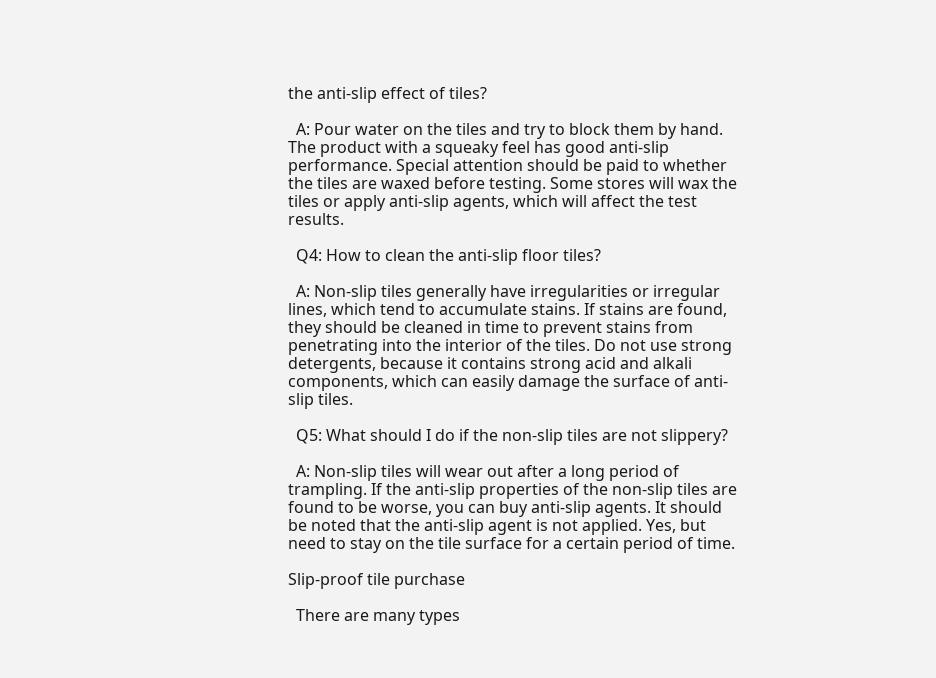the anti-slip effect of tiles?

  A: Pour water on the tiles and try to block them by hand. The product with a squeaky feel has good anti-slip performance. Special attention should be paid to whether the tiles are waxed before testing. Some stores will wax the tiles or apply anti-slip agents, which will affect the test results.

  Q4: How to clean the anti-slip floor tiles?

  A: Non-slip tiles generally have irregularities or irregular lines, which tend to accumulate stains. If stains are found, they should be cleaned in time to prevent stains from penetrating into the interior of the tiles. Do not use strong detergents, because it contains strong acid and alkali components, which can easily damage the surface of anti-slip tiles.

  Q5: What should I do if the non-slip tiles are not slippery?

  A: Non-slip tiles will wear out after a long period of trampling. If the anti-slip properties of the non-slip tiles are found to be worse, you can buy anti-slip agents. It should be noted that the anti-slip agent is not applied. Yes, but need to stay on the tile surface for a certain period of time.

Slip-proof tile purchase

  There are many types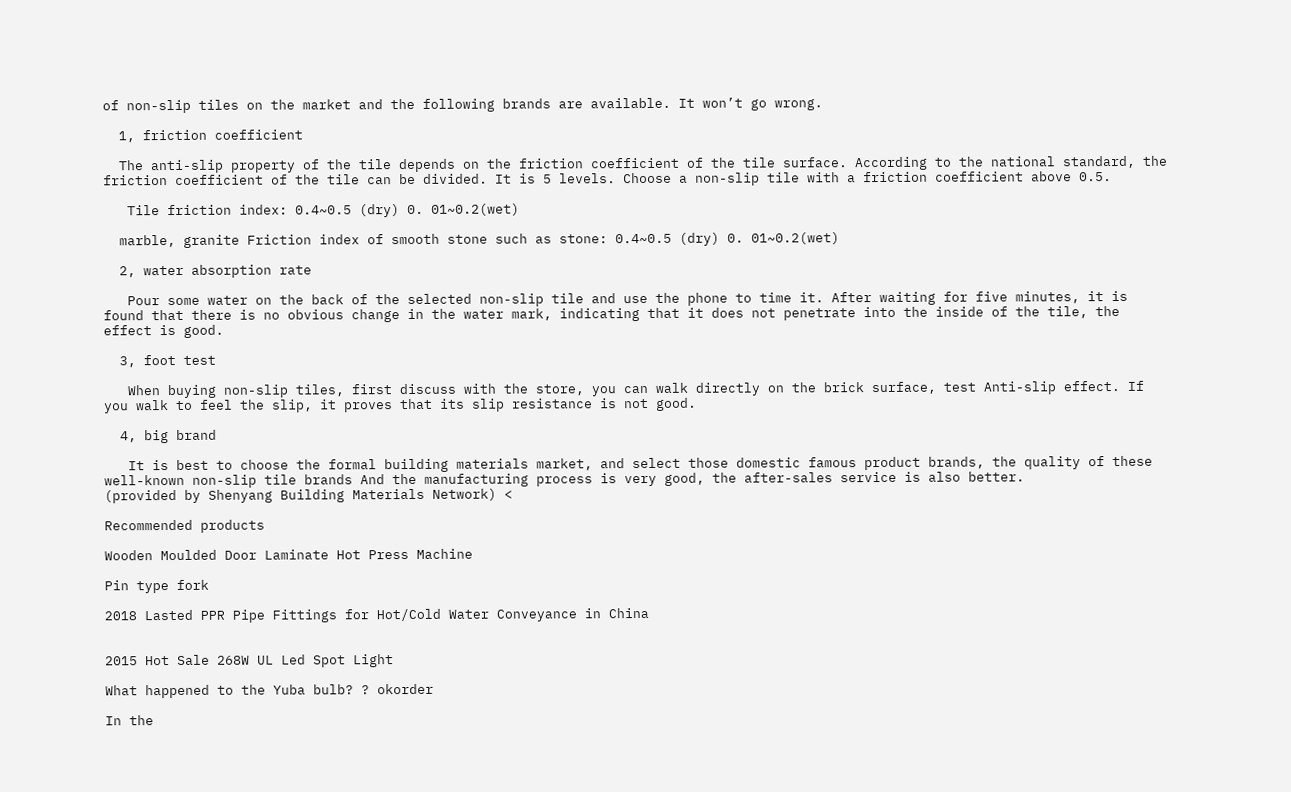of non-slip tiles on the market and the following brands are available. It won’t go wrong.

  1, friction coefficient

  The anti-slip property of the tile depends on the friction coefficient of the tile surface. According to the national standard, the friction coefficient of the tile can be divided. It is 5 levels. Choose a non-slip tile with a friction coefficient above 0.5.

   Tile friction index: 0.4~0.5 (dry) 0. 01~0.2(wet)

  marble, granite Friction index of smooth stone such as stone: 0.4~0.5 (dry) 0. 01~0.2(wet)

  2, water absorption rate

   Pour some water on the back of the selected non-slip tile and use the phone to time it. After waiting for five minutes, it is found that there is no obvious change in the water mark, indicating that it does not penetrate into the inside of the tile, the effect is good.

  3, foot test

   When buying non-slip tiles, first discuss with the store, you can walk directly on the brick surface, test Anti-slip effect. If you walk to feel the slip, it proves that its slip resistance is not good.

  4, big brand

   It is best to choose the formal building materials market, and select those domestic famous product brands, the quality of these well-known non-slip tile brands And the manufacturing process is very good, the after-sales service is also better.
(provided by Shenyang Building Materials Network) <

Recommended products

Wooden Moulded Door Laminate Hot Press Machine

Pin type fork

2018 Lasted PPR Pipe Fittings for Hot/Cold Water Conveyance in China


2015 Hot Sale 268W UL Led Spot Light

What happened to the Yuba bulb? ? okorder

In the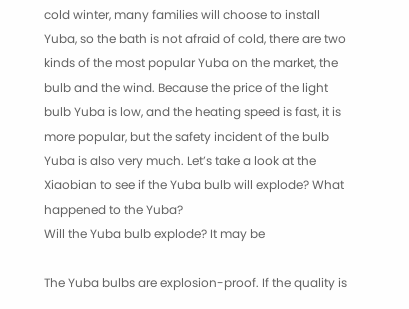cold winter, many families will choose to install Yuba, so the bath is not afraid of cold, there are two kinds of the most popular Yuba on the market, the bulb and the wind. Because the price of the light bulb Yuba is low, and the heating speed is fast, it is more popular, but the safety incident of the bulb Yuba is also very much. Let’s take a look at the Xiaobian to see if the Yuba bulb will explode? What happened to the Yuba?
Will the Yuba bulb explode? It may be

The Yuba bulbs are explosion-proof. If the quality is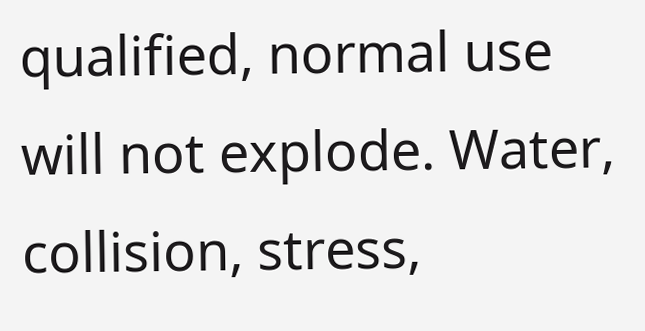qualified, normal use will not explode. Water, collision, stress,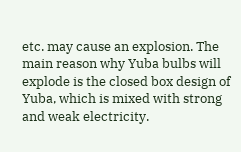etc. may cause an explosion. The main reason why Yuba bulbs will explode is the closed box design of Yuba, which is mixed with strong and weak electricity.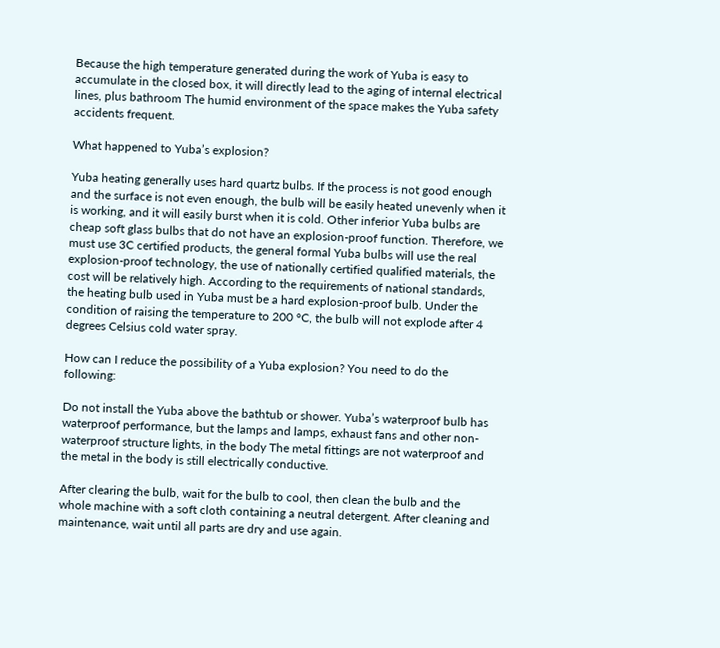Because the high temperature generated during the work of Yuba is easy to accumulate in the closed box, it will directly lead to the aging of internal electrical lines, plus bathroom The humid environment of the space makes the Yuba safety accidents frequent.

What happened to Yuba’s explosion?

Yuba heating generally uses hard quartz bulbs. If the process is not good enough and the surface is not even enough, the bulb will be easily heated unevenly when it is working, and it will easily burst when it is cold. Other inferior Yuba bulbs are cheap soft glass bulbs that do not have an explosion-proof function. Therefore, we must use 3C certified products, the general formal Yuba bulbs will use the real explosion-proof technology, the use of nationally certified qualified materials, the cost will be relatively high. According to the requirements of national standards, the heating bulb used in Yuba must be a hard explosion-proof bulb. Under the condition of raising the temperature to 200 °C, the bulb will not explode after 4 degrees Celsius cold water spray.

How can I reduce the possibility of a Yuba explosion? You need to do the following:

Do not install the Yuba above the bathtub or shower. Yuba’s waterproof bulb has waterproof performance, but the lamps and lamps, exhaust fans and other non-waterproof structure lights, in the body The metal fittings are not waterproof and the metal in the body is still electrically conductive.

After clearing the bulb, wait for the bulb to cool, then clean the bulb and the whole machine with a soft cloth containing a neutral detergent. After cleaning and maintenance, wait until all parts are dry and use again.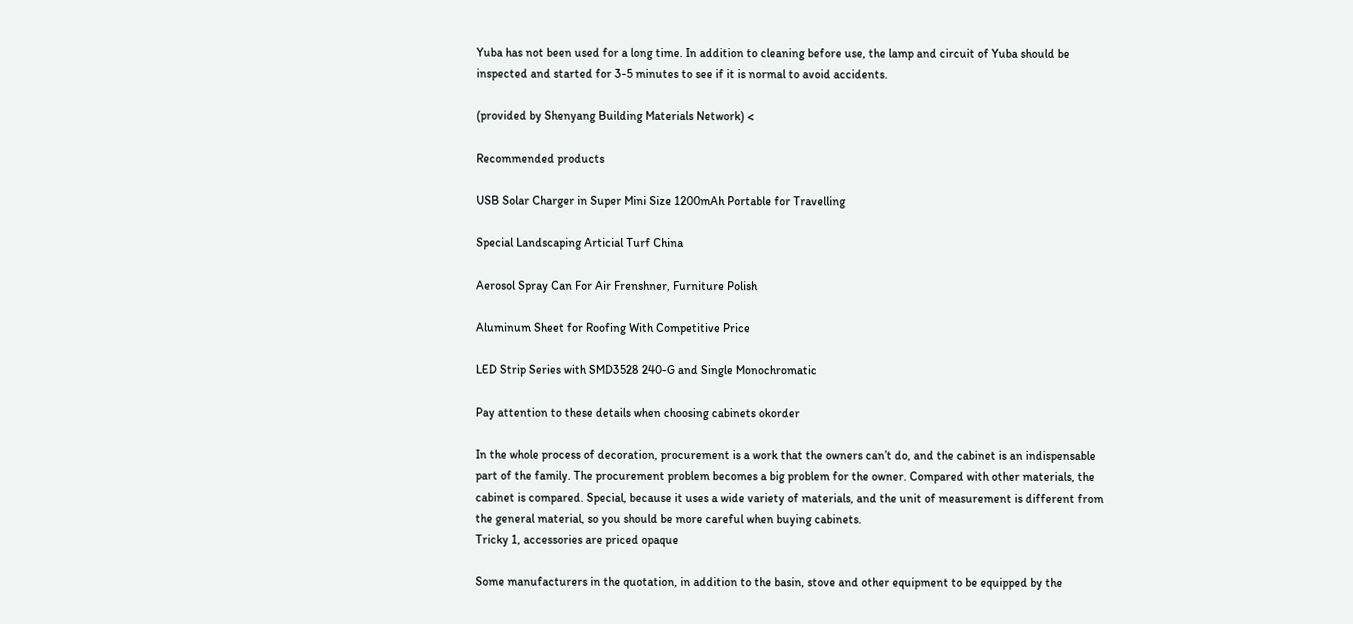Yuba has not been used for a long time. In addition to cleaning before use, the lamp and circuit of Yuba should be inspected and started for 3-5 minutes to see if it is normal to avoid accidents.

(provided by Shenyang Building Materials Network) <

Recommended products

USB Solar Charger in Super Mini Size 1200mAh Portable for Travelling

Special Landscaping Articial Turf China

Aerosol Spray Can For Air Frenshner, Furniture Polish

Aluminum Sheet for Roofing With Competitive Price

LED Strip Series with SMD3528 240-G and Single Monochromatic

Pay attention to these details when choosing cabinets okorder

In the whole process of decoration, procurement is a work that the owners can’t do, and the cabinet is an indispensable part of the family. The procurement problem becomes a big problem for the owner. Compared with other materials, the cabinet is compared. Special, because it uses a wide variety of materials, and the unit of measurement is different from the general material, so you should be more careful when buying cabinets.
Tricky 1, accessories are priced opaque

Some manufacturers in the quotation, in addition to the basin, stove and other equipment to be equipped by the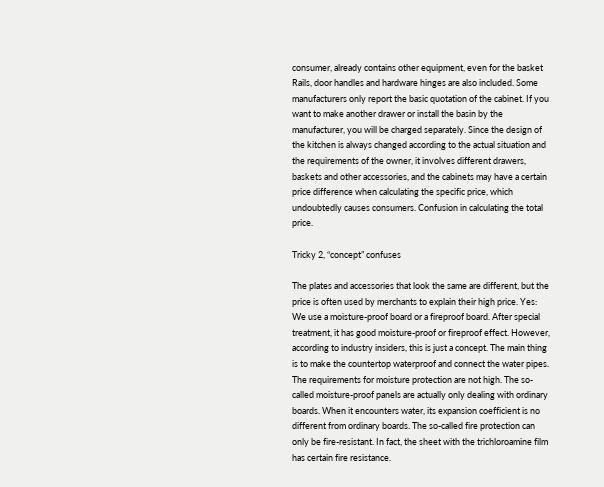consumer, already contains other equipment, even for the basket Rails, door handles and hardware hinges are also included. Some manufacturers only report the basic quotation of the cabinet. If you want to make another drawer or install the basin by the manufacturer, you will be charged separately. Since the design of the kitchen is always changed according to the actual situation and the requirements of the owner, it involves different drawers, baskets and other accessories, and the cabinets may have a certain price difference when calculating the specific price, which undoubtedly causes consumers. Confusion in calculating the total price.

Tricky 2, “concept” confuses

The plates and accessories that look the same are different, but the price is often used by merchants to explain their high price. Yes: We use a moisture-proof board or a fireproof board. After special treatment, it has good moisture-proof or fireproof effect. However, according to industry insiders, this is just a concept. The main thing is to make the countertop waterproof and connect the water pipes. The requirements for moisture protection are not high. The so-called moisture-proof panels are actually only dealing with ordinary boards. When it encounters water, its expansion coefficient is no different from ordinary boards. The so-called fire protection can only be fire-resistant. In fact, the sheet with the trichloroamine film has certain fire resistance.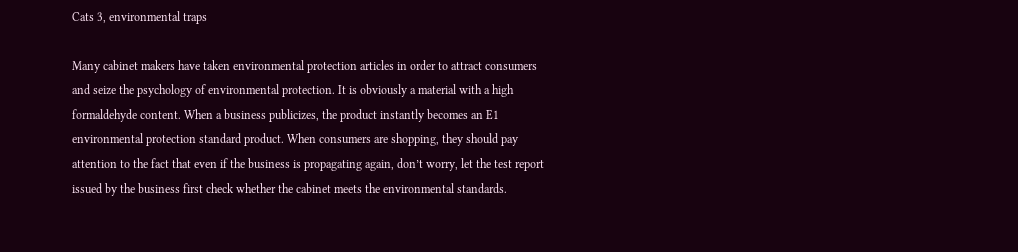Cats 3, environmental traps

Many cabinet makers have taken environmental protection articles in order to attract consumers and seize the psychology of environmental protection. It is obviously a material with a high formaldehyde content. When a business publicizes, the product instantly becomes an E1 environmental protection standard product. When consumers are shopping, they should pay attention to the fact that even if the business is propagating again, don’t worry, let the test report issued by the business first check whether the cabinet meets the environmental standards.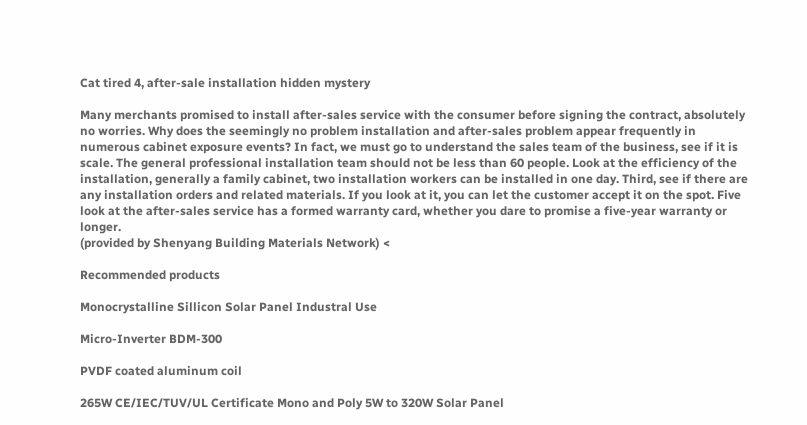Cat tired 4, after-sale installation hidden mystery

Many merchants promised to install after-sales service with the consumer before signing the contract, absolutely no worries. Why does the seemingly no problem installation and after-sales problem appear frequently in numerous cabinet exposure events? In fact, we must go to understand the sales team of the business, see if it is scale. The general professional installation team should not be less than 60 people. Look at the efficiency of the installation, generally a family cabinet, two installation workers can be installed in one day. Third, see if there are any installation orders and related materials. If you look at it, you can let the customer accept it on the spot. Five look at the after-sales service has a formed warranty card, whether you dare to promise a five-year warranty or longer.
(provided by Shenyang Building Materials Network) <

Recommended products

Monocrystalline Sillicon Solar Panel Industral Use

Micro-Inverter BDM-300

PVDF coated aluminum coil

265W CE/IEC/TUV/UL Certificate Mono and Poly 5W to 320W Solar Panel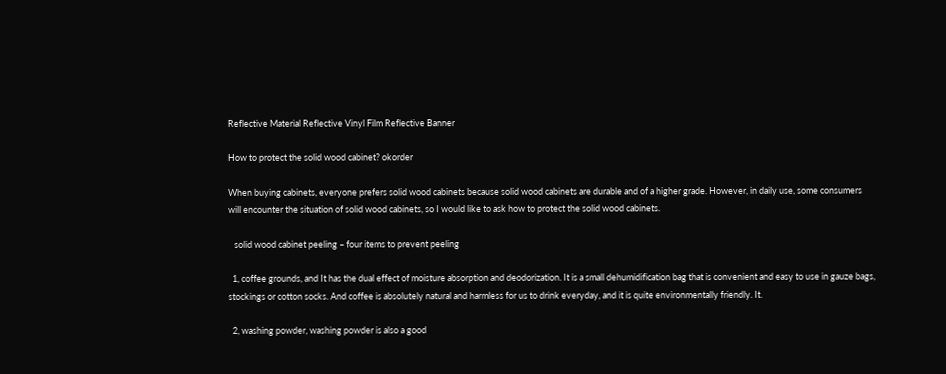Reflective Material Reflective Vinyl Film Reflective Banner

How to protect the solid wood cabinet? okorder

When buying cabinets, everyone prefers solid wood cabinets because solid wood cabinets are durable and of a higher grade. However, in daily use, some consumers will encounter the situation of solid wood cabinets, so I would like to ask how to protect the solid wood cabinets.

   solid wood cabinet peeling – four items to prevent peeling

  1, coffee grounds, and It has the dual effect of moisture absorption and deodorization. It is a small dehumidification bag that is convenient and easy to use in gauze bags, stockings or cotton socks. And coffee is absolutely natural and harmless for us to drink everyday, and it is quite environmentally friendly. It.

  2, washing powder, washing powder is also a good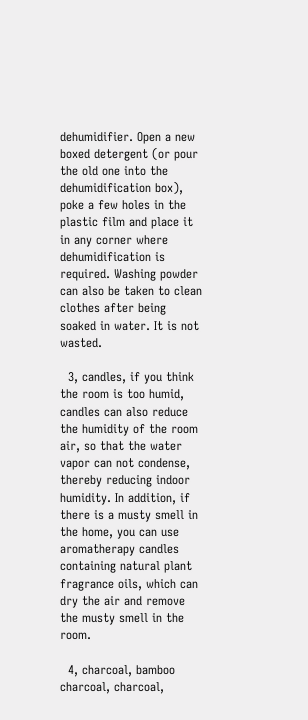dehumidifier. Open a new boxed detergent (or pour the old one into the dehumidification box), poke a few holes in the plastic film and place it in any corner where dehumidification is required. Washing powder can also be taken to clean clothes after being soaked in water. It is not wasted.

  3, candles, if you think the room is too humid, candles can also reduce the humidity of the room air, so that the water vapor can not condense, thereby reducing indoor humidity. In addition, if there is a musty smell in the home, you can use aromatherapy candles containing natural plant fragrance oils, which can dry the air and remove the musty smell in the room.

  4, charcoal, bamboo charcoal, charcoal,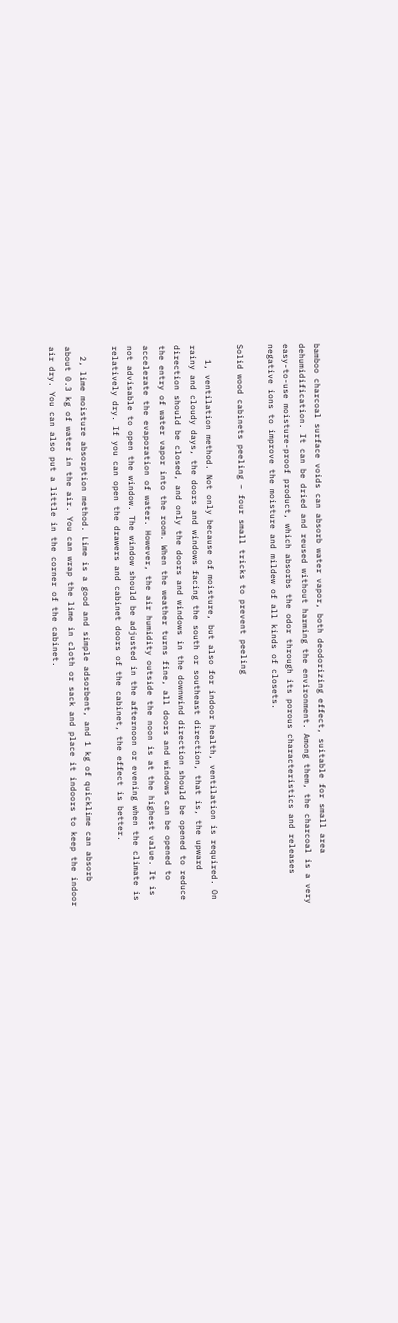bamboo charcoal surface voids can absorb water vapor, both deodorizing effect, suitable for small area dehumidification. It can be dried and reused without harming the environment. Among them, the charcoal is a very easy-to-use moisture-proof product, which absorbs the odor through its porous characteristics and releases negative ions to improve the moisture and mildew of all kinds of closets.

Solid wood cabinets peeling – four small tricks to prevent peeling

   1, ventilation method. Not only because of moisture, but also for indoor health, ventilation is required. On rainy and cloudy days, the doors and windows facing the south or southeast direction, that is, the upward direction should be closed, and only the doors and windows in the downwind direction should be opened to reduce the entry of water vapor into the room. When the weather turns fine, all doors and windows can be opened to accelerate the evaporation of water. However, the air humidity outside the noon is at the highest value. It is not advisable to open the window. The window should be adjusted in the afternoon or evening when the climate is relatively dry. If you can open the drawers and cabinet doors of the cabinet, the effect is better.

  2, lime moisture absorption method. Lime is a good and simple adsorbent, and 1 kg of quicklime can absorb about 0.3 kg of water in the air. You can wrap the lime in cloth or sack and place it indoors to keep the indoor air dry. You can also put a little in the corner of the cabinet.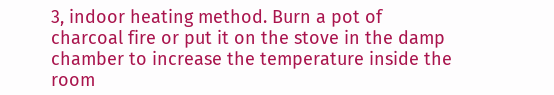3, indoor heating method. Burn a pot of charcoal fire or put it on the stove in the damp chamber to increase the temperature inside the room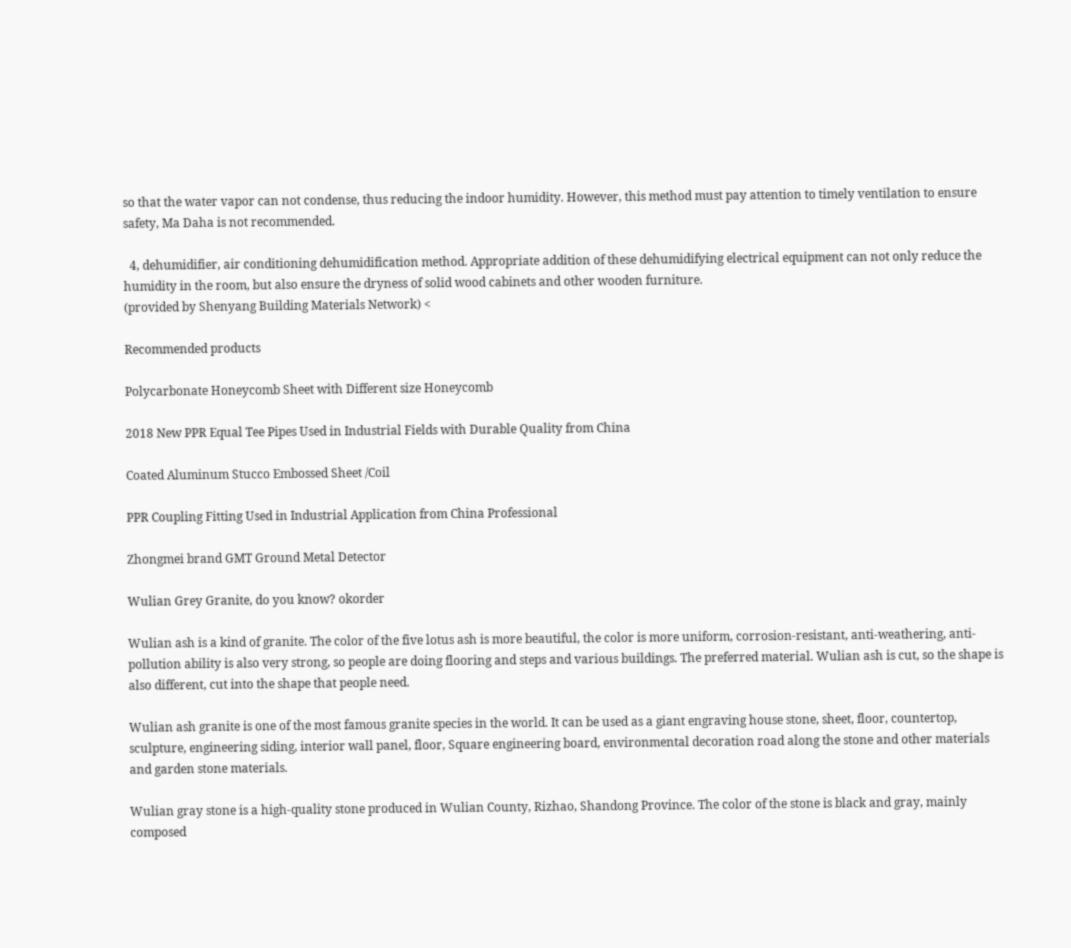so that the water vapor can not condense, thus reducing the indoor humidity. However, this method must pay attention to timely ventilation to ensure safety, Ma Daha is not recommended.

  4, dehumidifier, air conditioning dehumidification method. Appropriate addition of these dehumidifying electrical equipment can not only reduce the humidity in the room, but also ensure the dryness of solid wood cabinets and other wooden furniture.
(provided by Shenyang Building Materials Network) <

Recommended products

Polycarbonate Honeycomb Sheet with Different size Honeycomb

2018 New PPR Equal Tee Pipes Used in Industrial Fields with Durable Quality from China

Coated Aluminum Stucco Embossed Sheet /Coil

PPR Coupling Fitting Used in Industrial Application from China Professional

Zhongmei brand GMT Ground Metal Detector

Wulian Grey Granite, do you know? okorder

Wulian ash is a kind of granite. The color of the five lotus ash is more beautiful, the color is more uniform, corrosion-resistant, anti-weathering, anti-pollution ability is also very strong, so people are doing flooring and steps and various buildings. The preferred material. Wulian ash is cut, so the shape is also different, cut into the shape that people need.

Wulian ash granite is one of the most famous granite species in the world. It can be used as a giant engraving house stone, sheet, floor, countertop, sculpture, engineering siding, interior wall panel, floor, Square engineering board, environmental decoration road along the stone and other materials and garden stone materials.

Wulian gray stone is a high-quality stone produced in Wulian County, Rizhao, Shandong Province. The color of the stone is black and gray, mainly composed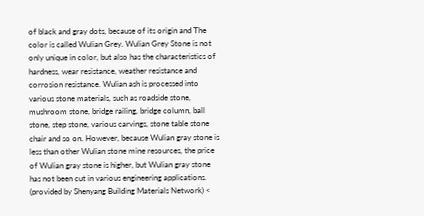of black and gray dots, because of its origin and The color is called Wulian Grey. Wulian Grey Stone is not only unique in color, but also has the characteristics of hardness, wear resistance, weather resistance and corrosion resistance. Wulian ash is processed into various stone materials, such as roadside stone, mushroom stone, bridge railing, bridge column, ball stone, step stone, various carvings, stone table stone chair and so on. However, because Wulian gray stone is less than other Wulian stone mine resources, the price of Wulian gray stone is higher, but Wulian gray stone has not been cut in various engineering applications.
(provided by Shenyang Building Materials Network) <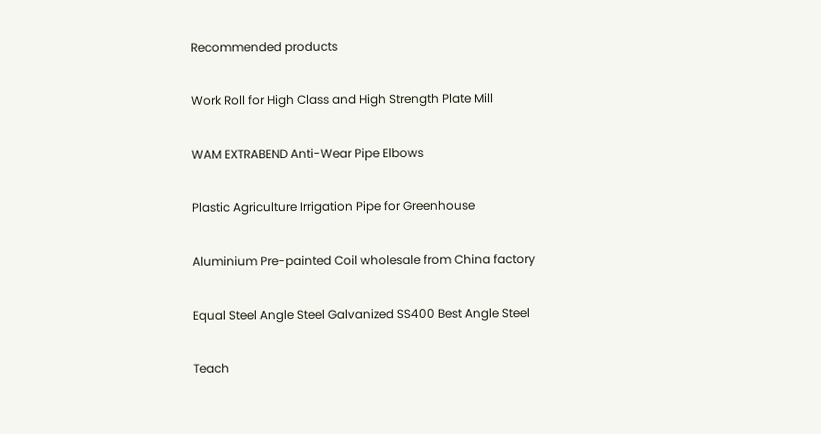Recommended products

Work Roll for High Class and High Strength Plate Mill

WAM EXTRABEND Anti-Wear Pipe Elbows

Plastic Agriculture Irrigation Pipe for Greenhouse

Aluminium Pre-painted Coil wholesale from China factory

Equal Steel Angle Steel Galvanized SS400 Best Angle Steel

Teach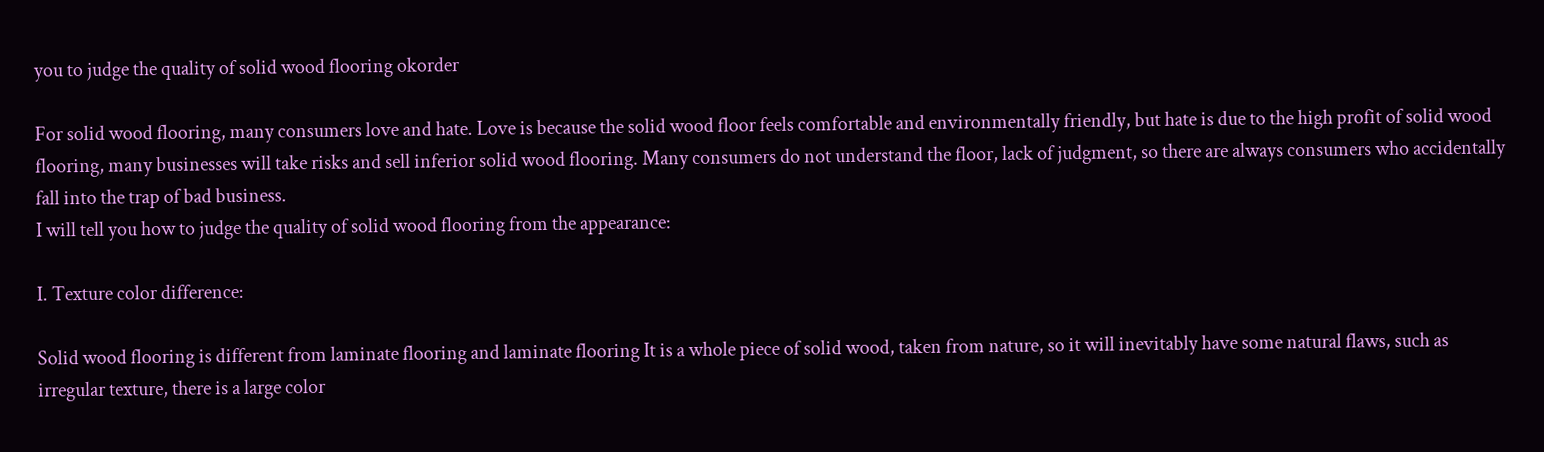you to judge the quality of solid wood flooring okorder

For solid wood flooring, many consumers love and hate. Love is because the solid wood floor feels comfortable and environmentally friendly, but hate is due to the high profit of solid wood flooring, many businesses will take risks and sell inferior solid wood flooring. Many consumers do not understand the floor, lack of judgment, so there are always consumers who accidentally fall into the trap of bad business.
I will tell you how to judge the quality of solid wood flooring from the appearance:

I. Texture color difference:

Solid wood flooring is different from laminate flooring and laminate flooring It is a whole piece of solid wood, taken from nature, so it will inevitably have some natural flaws, such as irregular texture, there is a large color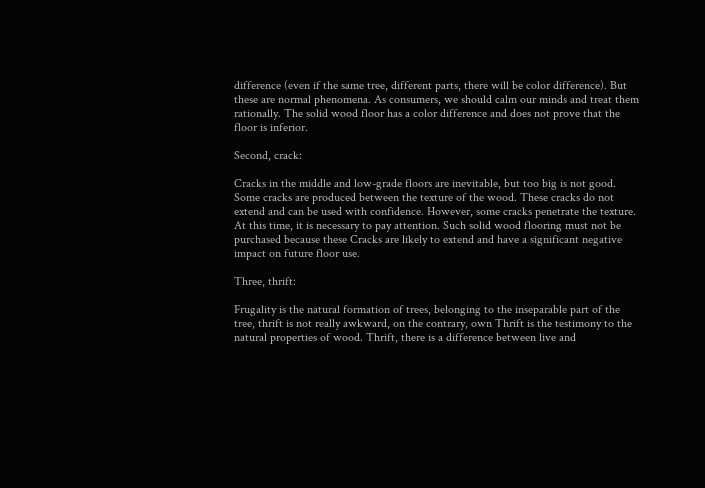difference (even if the same tree, different parts, there will be color difference). But these are normal phenomena. As consumers, we should calm our minds and treat them rationally. The solid wood floor has a color difference and does not prove that the floor is inferior.

Second, crack:

Cracks in the middle and low-grade floors are inevitable, but too big is not good. Some cracks are produced between the texture of the wood. These cracks do not extend and can be used with confidence. However, some cracks penetrate the texture. At this time, it is necessary to pay attention. Such solid wood flooring must not be purchased because these Cracks are likely to extend and have a significant negative impact on future floor use.

Three, thrift:

Frugality is the natural formation of trees, belonging to the inseparable part of the tree, thrift is not really awkward, on the contrary, own Thrift is the testimony to the natural properties of wood. Thrift, there is a difference between live and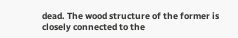dead. The wood structure of the former is closely connected to the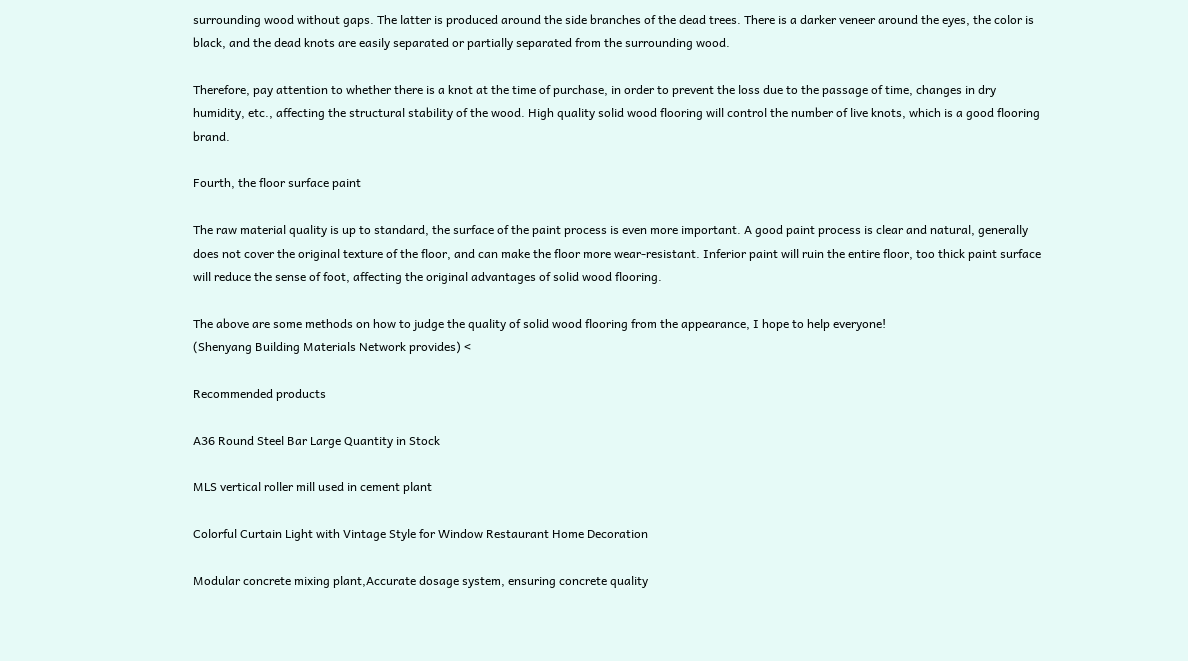surrounding wood without gaps. The latter is produced around the side branches of the dead trees. There is a darker veneer around the eyes, the color is black, and the dead knots are easily separated or partially separated from the surrounding wood.

Therefore, pay attention to whether there is a knot at the time of purchase, in order to prevent the loss due to the passage of time, changes in dry humidity, etc., affecting the structural stability of the wood. High quality solid wood flooring will control the number of live knots, which is a good flooring brand.

Fourth, the floor surface paint

The raw material quality is up to standard, the surface of the paint process is even more important. A good paint process is clear and natural, generally does not cover the original texture of the floor, and can make the floor more wear-resistant. Inferior paint will ruin the entire floor, too thick paint surface will reduce the sense of foot, affecting the original advantages of solid wood flooring.

The above are some methods on how to judge the quality of solid wood flooring from the appearance, I hope to help everyone!
(Shenyang Building Materials Network provides) <

Recommended products

A36 Round Steel Bar Large Quantity in Stock

MLS vertical roller mill used in cement plant

Colorful Curtain Light with Vintage Style for Window Restaurant Home Decoration

Modular concrete mixing plant,Accurate dosage system, ensuring concrete quality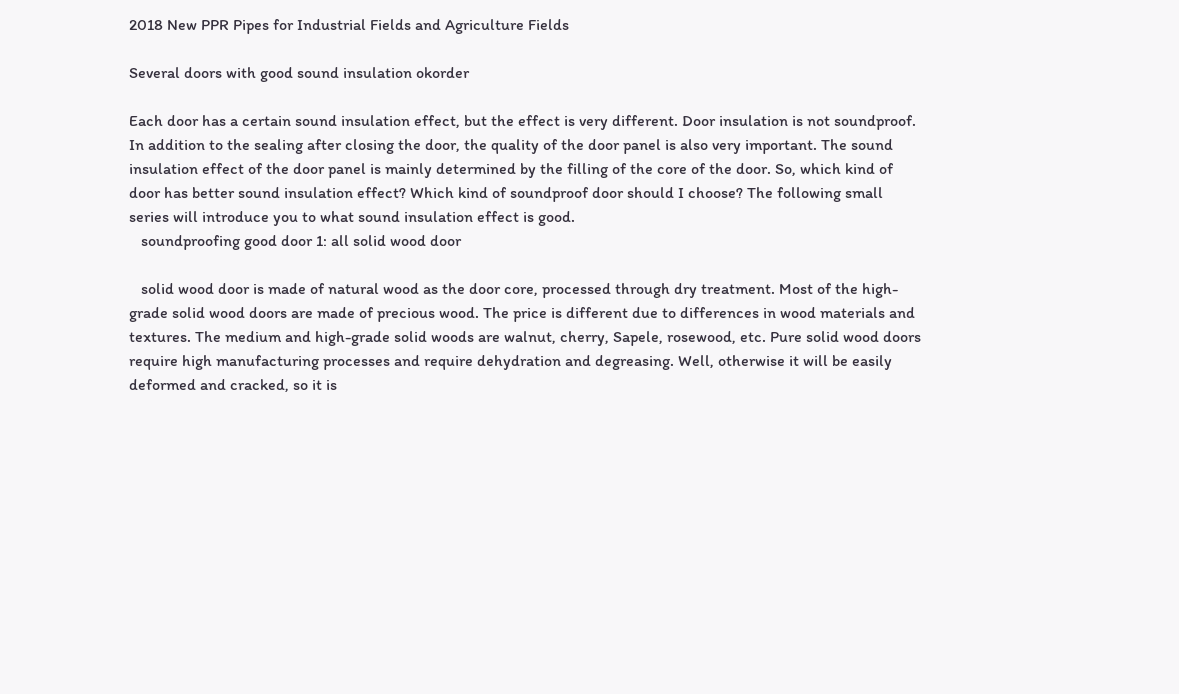2018 New PPR Pipes for Industrial Fields and Agriculture Fields

Several doors with good sound insulation okorder

Each door has a certain sound insulation effect, but the effect is very different. Door insulation is not soundproof. In addition to the sealing after closing the door, the quality of the door panel is also very important. The sound insulation effect of the door panel is mainly determined by the filling of the core of the door. So, which kind of door has better sound insulation effect? Which kind of soundproof door should I choose? The following small series will introduce you to what sound insulation effect is good.
   soundproofing good door 1: all solid wood door

   solid wood door is made of natural wood as the door core, processed through dry treatment. Most of the high-grade solid wood doors are made of precious wood. The price is different due to differences in wood materials and textures. The medium and high-grade solid woods are walnut, cherry, Sapele, rosewood, etc. Pure solid wood doors require high manufacturing processes and require dehydration and degreasing. Well, otherwise it will be easily deformed and cracked, so it is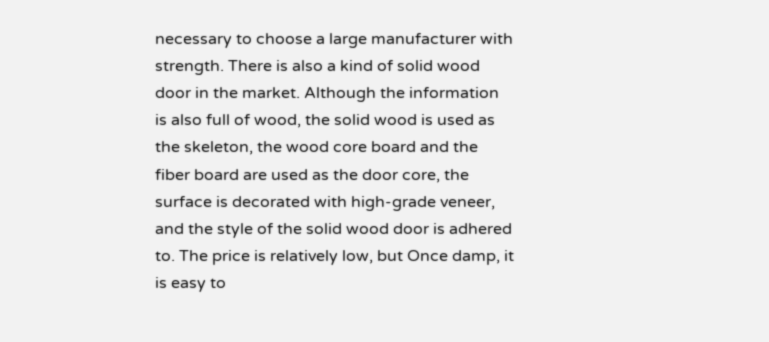necessary to choose a large manufacturer with strength. There is also a kind of solid wood door in the market. Although the information is also full of wood, the solid wood is used as the skeleton, the wood core board and the fiber board are used as the door core, the surface is decorated with high-grade veneer, and the style of the solid wood door is adhered to. The price is relatively low, but Once damp, it is easy to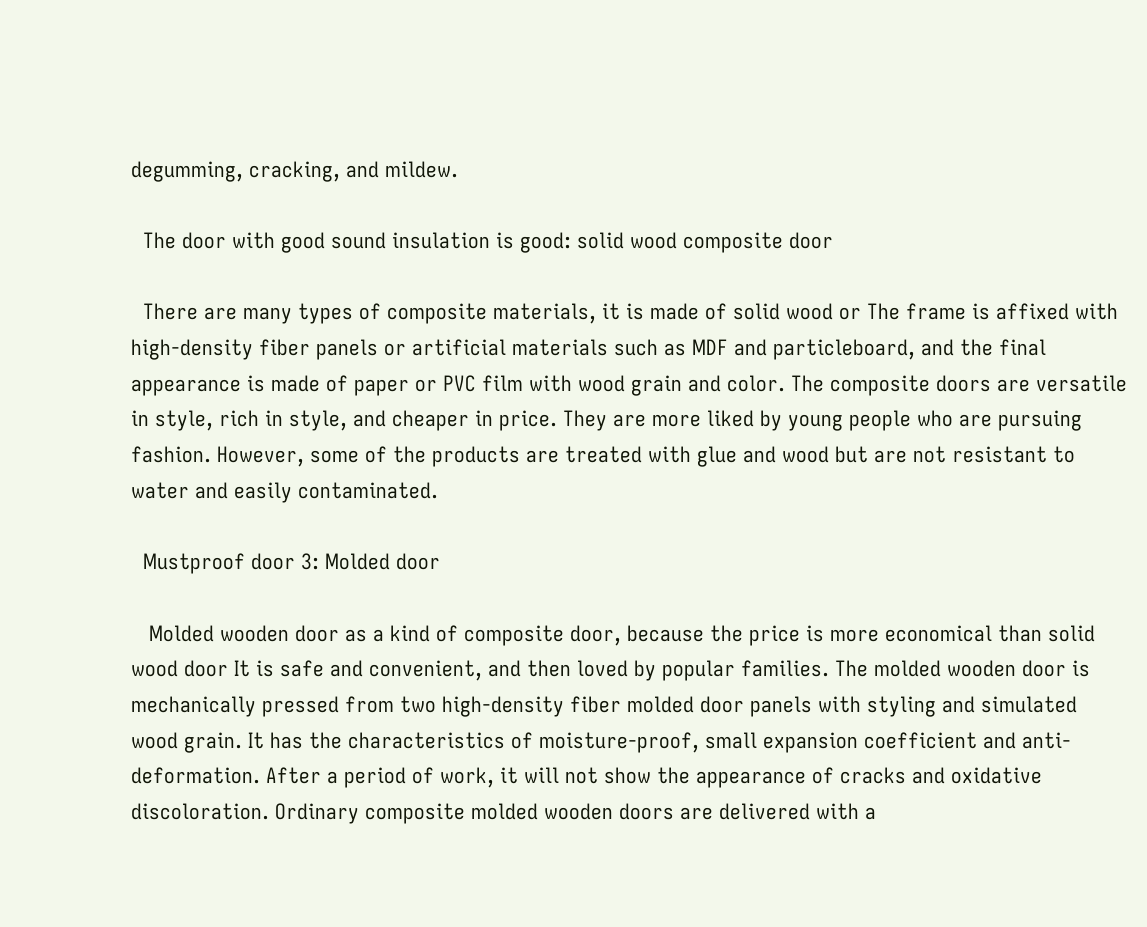degumming, cracking, and mildew.

  The door with good sound insulation is good: solid wood composite door

  There are many types of composite materials, it is made of solid wood or The frame is affixed with high-density fiber panels or artificial materials such as MDF and particleboard, and the final appearance is made of paper or PVC film with wood grain and color. The composite doors are versatile in style, rich in style, and cheaper in price. They are more liked by young people who are pursuing fashion. However, some of the products are treated with glue and wood but are not resistant to water and easily contaminated.

  Mustproof door 3: Molded door

   Molded wooden door as a kind of composite door, because the price is more economical than solid wood door It is safe and convenient, and then loved by popular families. The molded wooden door is mechanically pressed from two high-density fiber molded door panels with styling and simulated wood grain. It has the characteristics of moisture-proof, small expansion coefficient and anti-deformation. After a period of work, it will not show the appearance of cracks and oxidative discoloration. Ordinary composite molded wooden doors are delivered with a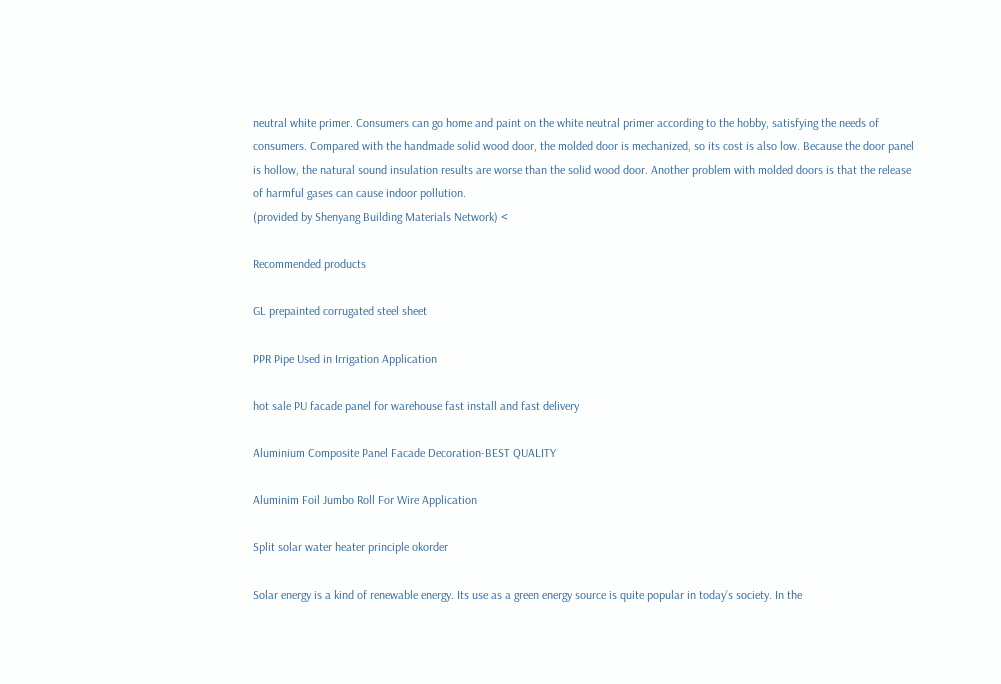neutral white primer. Consumers can go home and paint on the white neutral primer according to the hobby, satisfying the needs of consumers. Compared with the handmade solid wood door, the molded door is mechanized, so its cost is also low. Because the door panel is hollow, the natural sound insulation results are worse than the solid wood door. Another problem with molded doors is that the release of harmful gases can cause indoor pollution.
(provided by Shenyang Building Materials Network) <

Recommended products

GL prepainted corrugated steel sheet

PPR Pipe Used in Irrigation Application

hot sale PU facade panel for warehouse fast install and fast delivery

Aluminium Composite Panel Facade Decoration-BEST QUALITY

Aluminim Foil Jumbo Roll For Wire Application

Split solar water heater principle okorder

Solar energy is a kind of renewable energy. Its use as a green energy source is quite popular in today’s society. In the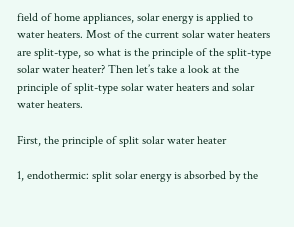field of home appliances, solar energy is applied to water heaters. Most of the current solar water heaters are split-type, so what is the principle of the split-type solar water heater? Then let’s take a look at the principle of split-type solar water heaters and solar water heaters.

First, the principle of split solar water heater

1, endothermic: split solar energy is absorbed by the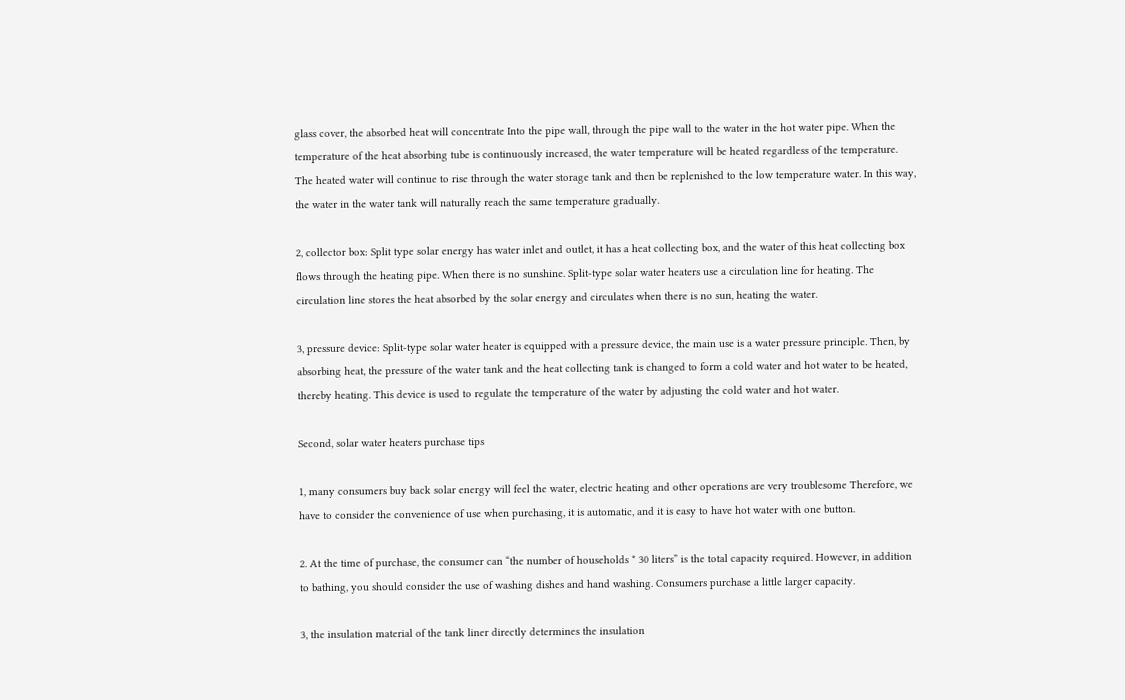glass cover, the absorbed heat will concentrate Into the pipe wall, through the pipe wall to the water in the hot water pipe. When the temperature of the heat absorbing tube is continuously increased, the water temperature will be heated regardless of the temperature. The heated water will continue to rise through the water storage tank and then be replenished to the low temperature water. In this way, the water in the water tank will naturally reach the same temperature gradually.

2, collector box: Split type solar energy has water inlet and outlet, it has a heat collecting box, and the water of this heat collecting box flows through the heating pipe. When there is no sunshine. Split-type solar water heaters use a circulation line for heating. The circulation line stores the heat absorbed by the solar energy and circulates when there is no sun, heating the water.

3, pressure device: Split-type solar water heater is equipped with a pressure device, the main use is a water pressure principle. Then, by absorbing heat, the pressure of the water tank and the heat collecting tank is changed to form a cold water and hot water to be heated, thereby heating. This device is used to regulate the temperature of the water by adjusting the cold water and hot water.

Second, solar water heaters purchase tips

1, many consumers buy back solar energy will feel the water, electric heating and other operations are very troublesome Therefore, we have to consider the convenience of use when purchasing, it is automatic, and it is easy to have hot water with one button.

2. At the time of purchase, the consumer can “the number of households * 30 liters” is the total capacity required. However, in addition to bathing, you should consider the use of washing dishes and hand washing. Consumers purchase a little larger capacity.

3, the insulation material of the tank liner directly determines the insulation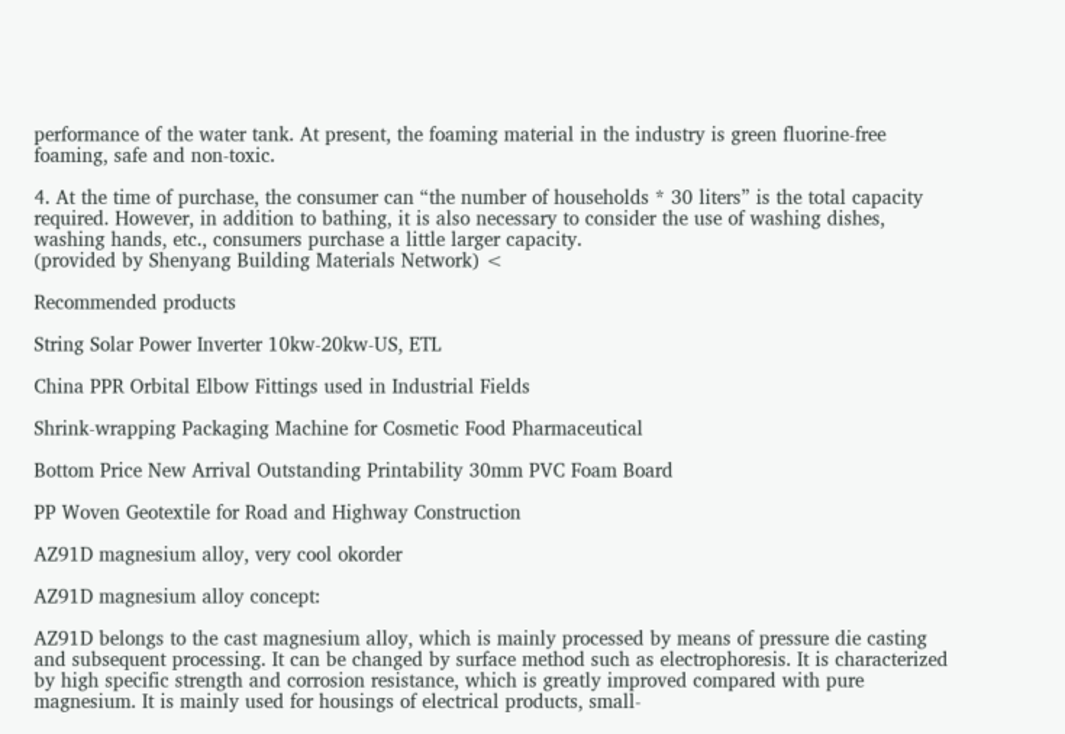performance of the water tank. At present, the foaming material in the industry is green fluorine-free foaming, safe and non-toxic.

4. At the time of purchase, the consumer can “the number of households * 30 liters” is the total capacity required. However, in addition to bathing, it is also necessary to consider the use of washing dishes, washing hands, etc., consumers purchase a little larger capacity.
(provided by Shenyang Building Materials Network) <

Recommended products

String Solar Power Inverter 10kw-20kw-US, ETL

China PPR Orbital Elbow Fittings used in Industrial Fields

Shrink-wrapping Packaging Machine for Cosmetic Food Pharmaceutical

Bottom Price New Arrival Outstanding Printability 30mm PVC Foam Board

PP Woven Geotextile for Road and Highway Construction

AZ91D magnesium alloy, very cool okorder

AZ91D magnesium alloy concept:

AZ91D belongs to the cast magnesium alloy, which is mainly processed by means of pressure die casting and subsequent processing. It can be changed by surface method such as electrophoresis. It is characterized by high specific strength and corrosion resistance, which is greatly improved compared with pure magnesium. It is mainly used for housings of electrical products, small-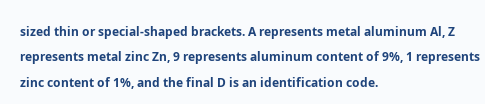sized thin or special-shaped brackets. A represents metal aluminum Al, Z represents metal zinc Zn, 9 represents aluminum content of 9%, 1 represents zinc content of 1%, and the final D is an identification code.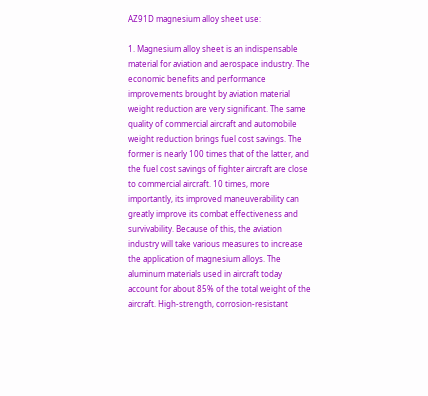AZ91D magnesium alloy sheet use:

1. Magnesium alloy sheet is an indispensable material for aviation and aerospace industry. The economic benefits and performance improvements brought by aviation material weight reduction are very significant. The same quality of commercial aircraft and automobile weight reduction brings fuel cost savings. The former is nearly 100 times that of the latter, and the fuel cost savings of fighter aircraft are close to commercial aircraft. 10 times, more importantly, its improved maneuverability can greatly improve its combat effectiveness and survivability. Because of this, the aviation industry will take various measures to increase the application of magnesium alloys. The aluminum materials used in aircraft today account for about 85% of the total weight of the aircraft. High-strength, corrosion-resistant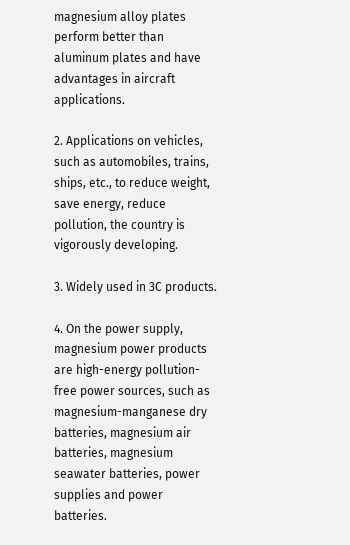magnesium alloy plates perform better than aluminum plates and have advantages in aircraft applications.

2. Applications on vehicles, such as automobiles, trains, ships, etc., to reduce weight, save energy, reduce pollution, the country is vigorously developing.

3. Widely used in 3C products.

4. On the power supply, magnesium power products are high-energy pollution-free power sources, such as magnesium-manganese dry batteries, magnesium air batteries, magnesium seawater batteries, power supplies and power batteries.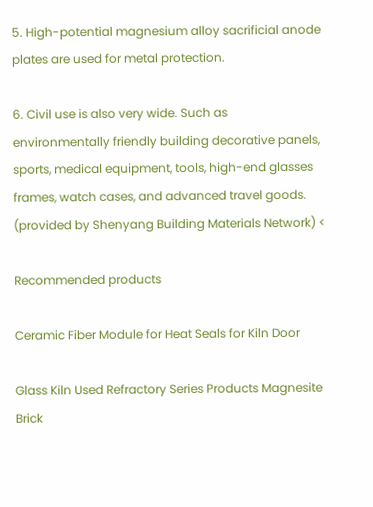5. High-potential magnesium alloy sacrificial anode plates are used for metal protection.

6. Civil use is also very wide. Such as environmentally friendly building decorative panels, sports, medical equipment, tools, high-end glasses frames, watch cases, and advanced travel goods.
(provided by Shenyang Building Materials Network) <

Recommended products

Ceramic Fiber Module for Heat Seals for Kiln Door

Glass Kiln Used Refractory Series Products Magnesite Brick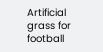Artificial grass for football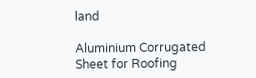land

Aluminium Corrugated Sheet for Roofing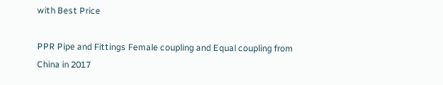with Best Price

PPR Pipe and Fittings Female coupling and Equal coupling from China in 2017